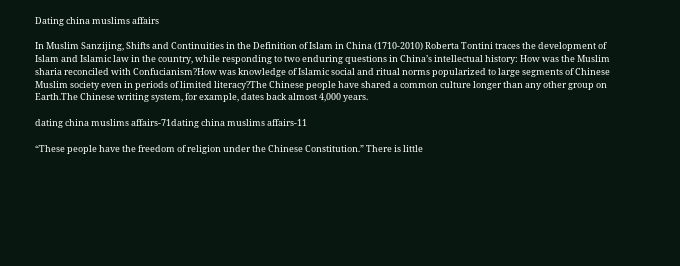Dating china muslims affairs

In Muslim Sanzijing, Shifts and Continuities in the Definition of Islam in China (1710-2010) Roberta Tontini traces the development of Islam and Islamic law in the country, while responding to two enduring questions in China’s intellectual history: How was the Muslim sharia reconciled with Confucianism?How was knowledge of Islamic social and ritual norms popularized to large segments of Chinese Muslim society even in periods of limited literacy?The Chinese people have shared a common culture longer than any other group on Earth.The Chinese writing system, for example, dates back almost 4,000 years.

dating china muslims affairs-71dating china muslims affairs-11

“These people have the freedom of religion under the Chinese Constitution.” There is little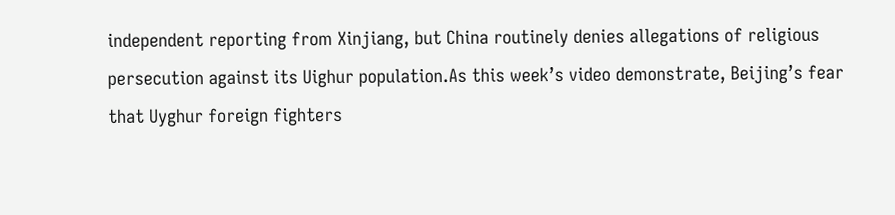independent reporting from Xinjiang, but China routinely denies allegations of religious persecution against its Uighur population.As this week’s video demonstrate, Beijing’s fear that Uyghur foreign fighters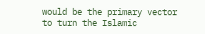would be the primary vector to turn the Islamic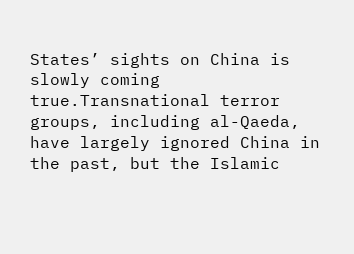States’ sights on China is slowly coming true.Transnational terror groups, including al-Qaeda, have largely ignored China in the past, but the Islamic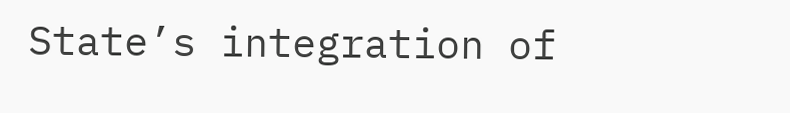State’s integration of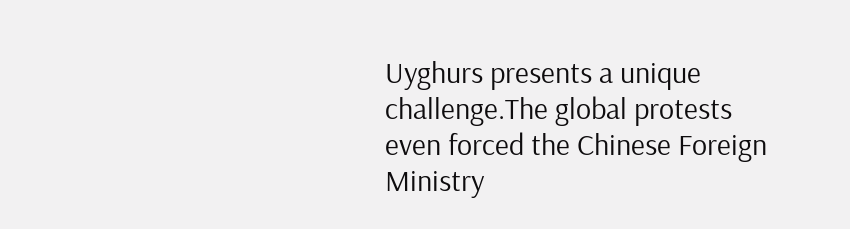Uyghurs presents a unique challenge.The global protests even forced the Chinese Foreign Ministry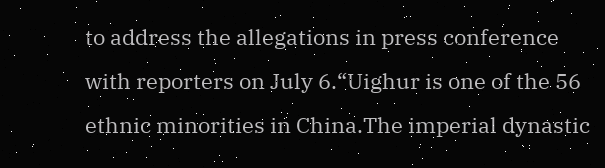to address the allegations in press conference with reporters on July 6.“Uighur is one of the 56 ethnic minorities in China.The imperial dynastic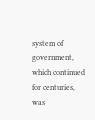system of government, which continued for centuries, was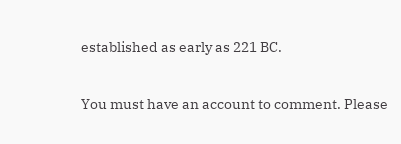established as early as 221 BC.

You must have an account to comment. Please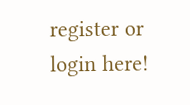register or login here!